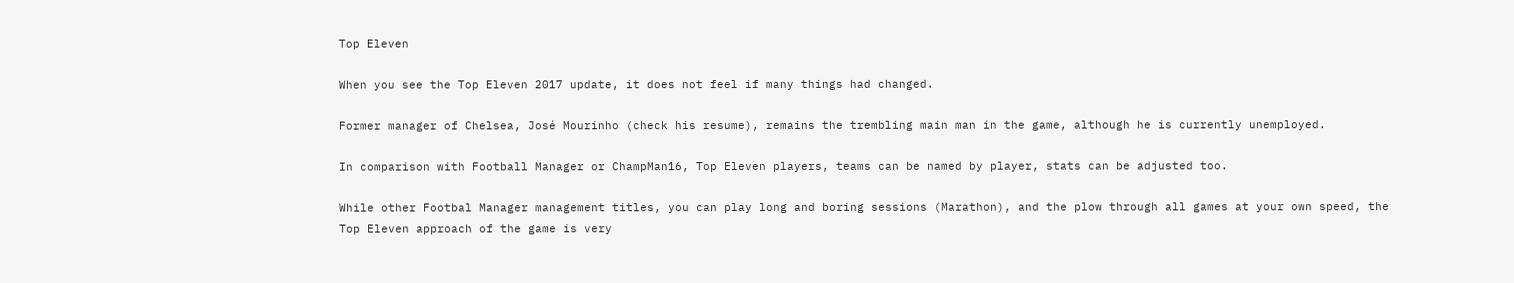Top Eleven

When you see the Top Eleven 2017 update, it does not feel if many things had changed.

Former manager of Chelsea, José Mourinho (check his resume), remains the trembling main man in the game, although he is currently unemployed.

In comparison with Football Manager or ChampMan16, Top Eleven players, teams can be named by player, stats can be adjusted too.

While other Footbal Manager management titles, you can play long and boring sessions (Marathon), and the plow through all games at your own speed, the Top Eleven approach of the game is very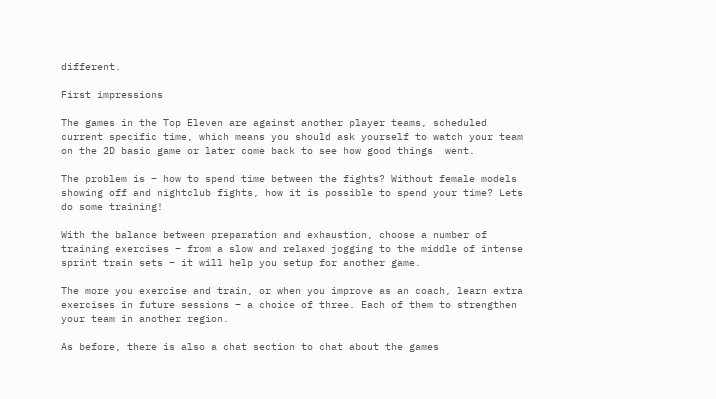different.

First impressions

The games in the Top Eleven are against another player teams, scheduled current specific time, which means you should ask yourself to watch your team on the 2D basic game or later come back to see how good things  went.

The problem is – how to spend time between the fights? Without female models showing off and nightclub fights, how it is possible to spend your time? Lets do some training!

With the balance between preparation and exhaustion, choose a number of training exercises – from a slow and relaxed jogging to the middle of intense sprint train sets – it will help you setup for another game.

The more you exercise and train, or when you improve as an coach, learn extra exercises in future sessions – a choice of three. Each of them to strengthen your team in another region.

As before, there is also a chat section to chat about the games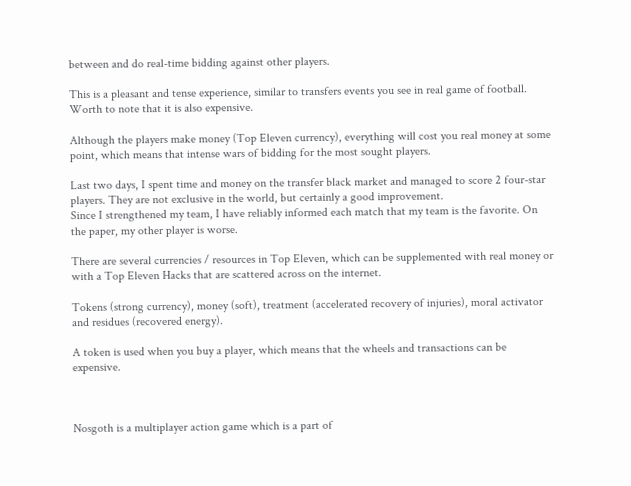between and do real-time bidding against other players.

This is a pleasant and tense experience, similar to transfers events you see in real game of football. Worth to note that it is also expensive.

Although the players make money (Top Eleven currency), everything will cost you real money at some point, which means that intense wars of bidding for the most sought players.

Last two days, I spent time and money on the transfer black market and managed to score 2 four-star players. They are not exclusive in the world, but certainly a good improvement.
Since I strengthened my team, I have reliably informed each match that my team is the favorite. On the paper, my other player is worse.

There are several currencies / resources in Top Eleven, which can be supplemented with real money or with a Top Eleven Hacks that are scattered across on the internet.

Tokens (strong currency), money (soft), treatment (accelerated recovery of injuries), moral activator and residues (recovered energy).

A token is used when you buy a player, which means that the wheels and transactions can be expensive.



Nosgoth is a multiplayer action game which is a part of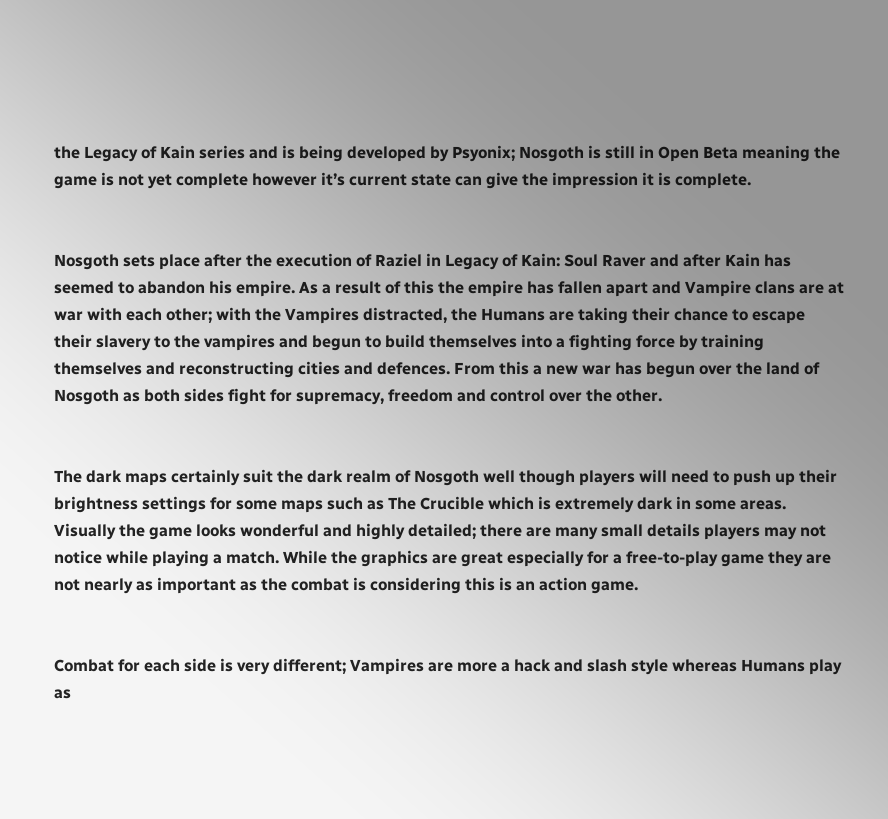the Legacy of Kain series and is being developed by Psyonix; Nosgoth is still in Open Beta meaning the game is not yet complete however it’s current state can give the impression it is complete.


Nosgoth sets place after the execution of Raziel in Legacy of Kain: Soul Raver and after Kain has seemed to abandon his empire. As a result of this the empire has fallen apart and Vampire clans are at war with each other; with the Vampires distracted, the Humans are taking their chance to escape their slavery to the vampires and begun to build themselves into a fighting force by training themselves and reconstructing cities and defences. From this a new war has begun over the land of Nosgoth as both sides fight for supremacy, freedom and control over the other.


The dark maps certainly suit the dark realm of Nosgoth well though players will need to push up their brightness settings for some maps such as The Crucible which is extremely dark in some areas. Visually the game looks wonderful and highly detailed; there are many small details players may not notice while playing a match. While the graphics are great especially for a free-to-play game they are not nearly as important as the combat is considering this is an action game.


Combat for each side is very different; Vampires are more a hack and slash style whereas Humans play as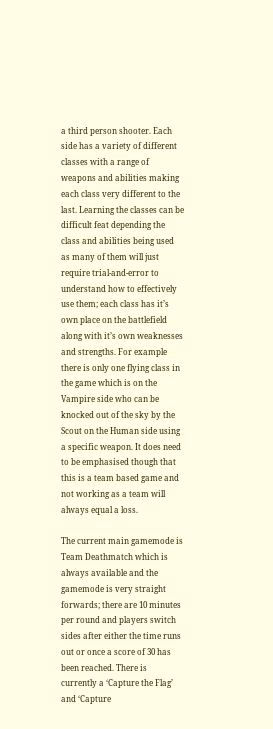a third person shooter. Each side has a variety of different classes with a range of weapons and abilities making each class very different to the last. Learning the classes can be difficult feat depending the class and abilities being used as many of them will just require trial-and-error to understand how to effectively use them; each class has it’s own place on the battlefield along with it’s own weaknesses and strengths. For example there is only one flying class in the game which is on the Vampire side who can be knocked out of the sky by the Scout on the Human side using a specific weapon. It does need to be emphasised though that this is a team based game and not working as a team will always equal a loss.

The current main gamemode is Team Deathmatch which is always available and the gamemode is very straight forwards; there are 10 minutes per round and players switch sides after either the time runs out or once a score of 30 has been reached. There is currently a ‘Capture the Flag’ and ‘Capture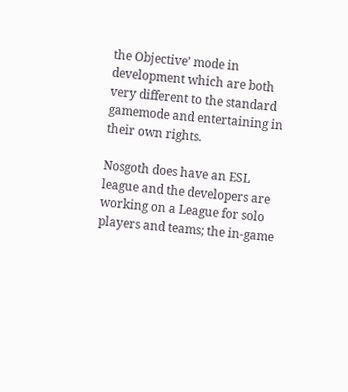the Objective’ mode in development which are both very different to the standard gamemode and entertaining in their own rights.

Nosgoth does have an ESL league and the developers are working on a League for solo players and teams; the in-game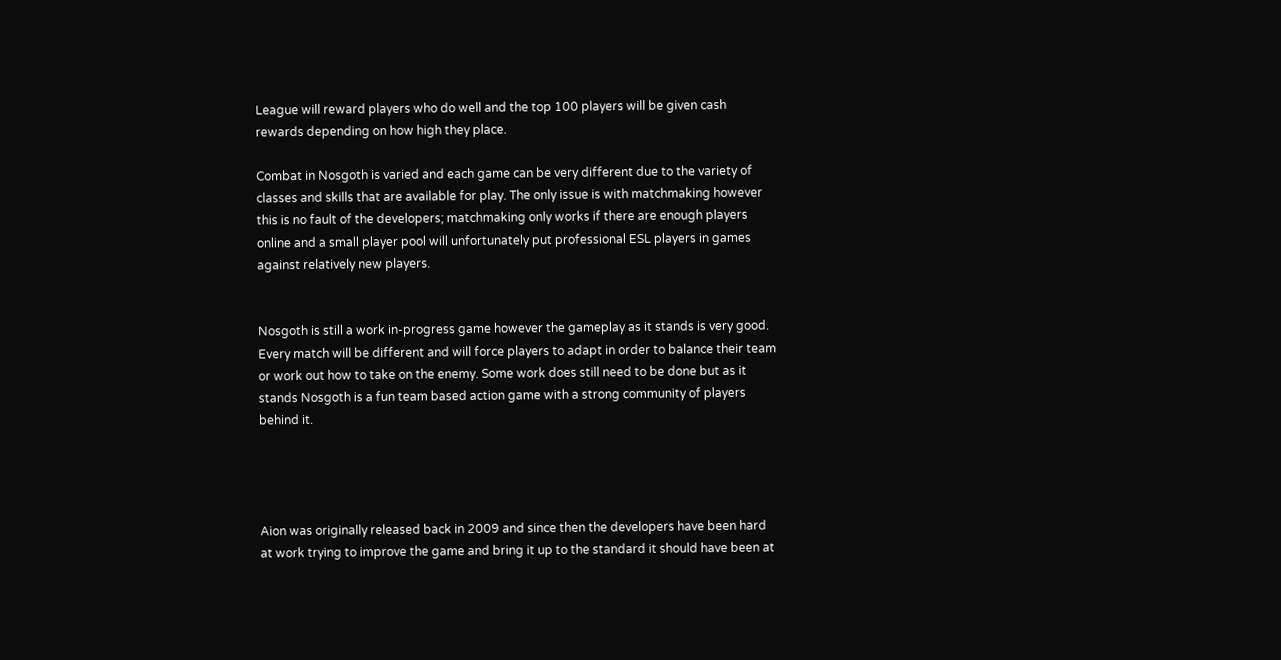League will reward players who do well and the top 100 players will be given cash rewards depending on how high they place.

Combat in Nosgoth is varied and each game can be very different due to the variety of classes and skills that are available for play. The only issue is with matchmaking however this is no fault of the developers; matchmaking only works if there are enough players online and a small player pool will unfortunately put professional ESL players in games against relatively new players.


Nosgoth is still a work in-progress game however the gameplay as it stands is very good. Every match will be different and will force players to adapt in order to balance their team or work out how to take on the enemy. Some work does still need to be done but as it stands Nosgoth is a fun team based action game with a strong community of players behind it.




Aion was originally released back in 2009 and since then the developers have been hard at work trying to improve the game and bring it up to the standard it should have been at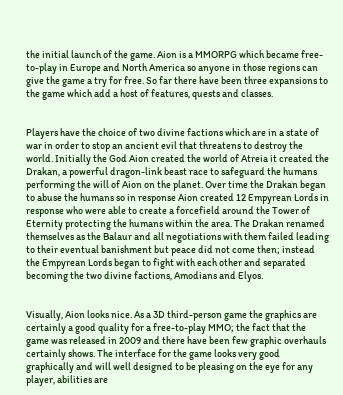the initial launch of the game. Aion is a MMORPG which became free-to-play in Europe and North America so anyone in those regions can give the game a try for free. So far there have been three expansions to the game which add a host of features, quests and classes.


Players have the choice of two divine factions which are in a state of war in order to stop an ancient evil that threatens to destroy the world. Initially the God Aion created the world of Atreia it created the Drakan, a powerful dragon-link beast race to safeguard the humans performing the will of Aion on the planet. Over time the Drakan began to abuse the humans so in response Aion created 12 Empyrean Lords in response who were able to create a forcefield around the Tower of Eternity protecting the humans within the area. The Drakan renamed themselves as the Balaur and all negotiations with them failed leading to their eventual banishment but peace did not come then; instead the Empyrean Lords began to fight with each other and separated becoming the two divine factions, Amodians and Elyos.


Visually, Aion looks nice. As a 3D third-person game the graphics are certainly a good quality for a free-to-play MMO; the fact that the game was released in 2009 and there have been few graphic overhauls certainly shows. The interface for the game looks very good graphically and will well designed to be pleasing on the eye for any player, abilities are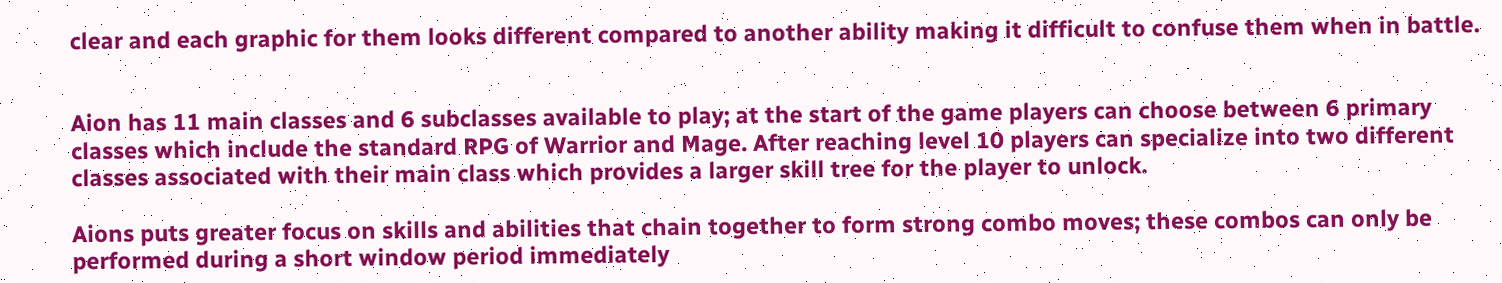clear and each graphic for them looks different compared to another ability making it difficult to confuse them when in battle.


Aion has 11 main classes and 6 subclasses available to play; at the start of the game players can choose between 6 primary classes which include the standard RPG of Warrior and Mage. After reaching level 10 players can specialize into two different classes associated with their main class which provides a larger skill tree for the player to unlock.

Aions puts greater focus on skills and abilities that chain together to form strong combo moves; these combos can only be performed during a short window period immediately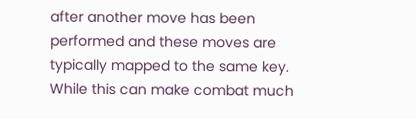after another move has been performed and these moves are typically mapped to the same key. While this can make combat much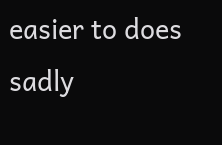easier to does sadly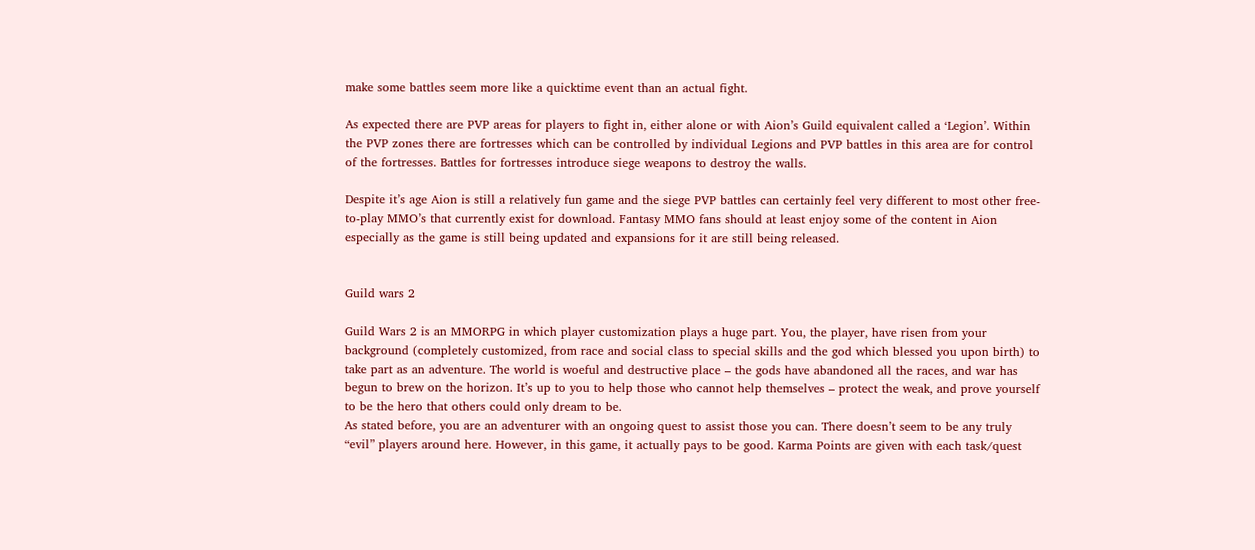make some battles seem more like a quicktime event than an actual fight.

As expected there are PVP areas for players to fight in, either alone or with Aion’s Guild equivalent called a ‘Legion’. Within the PVP zones there are fortresses which can be controlled by individual Legions and PVP battles in this area are for control of the fortresses. Battles for fortresses introduce siege weapons to destroy the walls.

Despite it’s age Aion is still a relatively fun game and the siege PVP battles can certainly feel very different to most other free-to-play MMO’s that currently exist for download. Fantasy MMO fans should at least enjoy some of the content in Aion especially as the game is still being updated and expansions for it are still being released.


Guild wars 2

Guild Wars 2 is an MMORPG in which player customization plays a huge part. You, the player, have risen from your background (completely customized, from race and social class to special skills and the god which blessed you upon birth) to take part as an adventure. The world is woeful and destructive place – the gods have abandoned all the races, and war has begun to brew on the horizon. It’s up to you to help those who cannot help themselves – protect the weak, and prove yourself to be the hero that others could only dream to be.
As stated before, you are an adventurer with an ongoing quest to assist those you can. There doesn’t seem to be any truly “evil” players around here. However, in this game, it actually pays to be good. Karma Points are given with each task/quest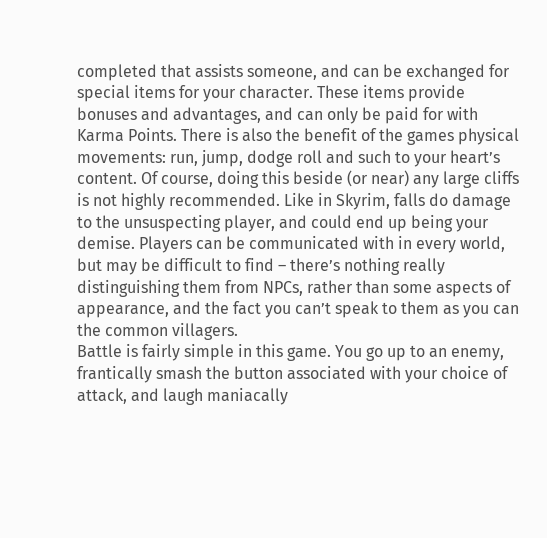completed that assists someone, and can be exchanged for special items for your character. These items provide bonuses and advantages, and can only be paid for with Karma Points. There is also the benefit of the games physical movements: run, jump, dodge roll and such to your heart’s content. Of course, doing this beside (or near) any large cliffs is not highly recommended. Like in Skyrim, falls do damage to the unsuspecting player, and could end up being your demise. Players can be communicated with in every world, but may be difficult to find – there’s nothing really distinguishing them from NPCs, rather than some aspects of appearance, and the fact you can’t speak to them as you can the common villagers.
Battle is fairly simple in this game. You go up to an enemy, frantically smash the button associated with your choice of attack, and laugh maniacally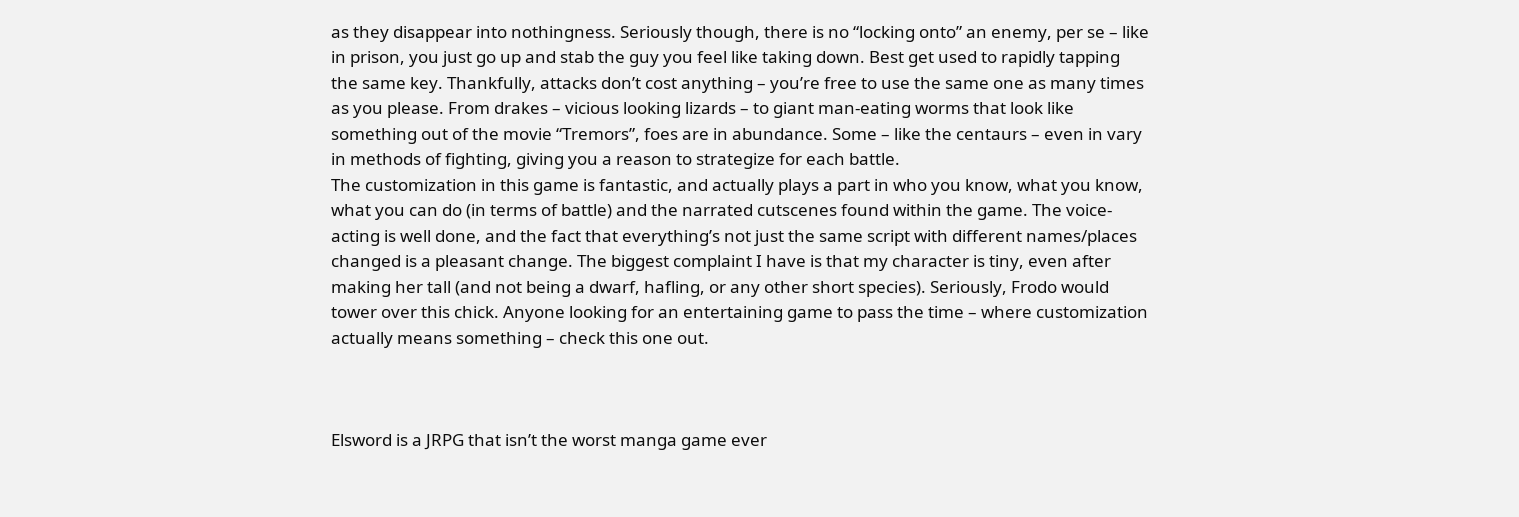as they disappear into nothingness. Seriously though, there is no “locking onto” an enemy, per se – like in prison, you just go up and stab the guy you feel like taking down. Best get used to rapidly tapping the same key. Thankfully, attacks don’t cost anything – you’re free to use the same one as many times as you please. From drakes – vicious looking lizards – to giant man-eating worms that look like something out of the movie “Tremors”, foes are in abundance. Some – like the centaurs – even in vary in methods of fighting, giving you a reason to strategize for each battle.
The customization in this game is fantastic, and actually plays a part in who you know, what you know, what you can do (in terms of battle) and the narrated cutscenes found within the game. The voice-acting is well done, and the fact that everything’s not just the same script with different names/places changed is a pleasant change. The biggest complaint I have is that my character is tiny, even after making her tall (and not being a dwarf, hafling, or any other short species). Seriously, Frodo would tower over this chick. Anyone looking for an entertaining game to pass the time – where customization actually means something – check this one out.



Elsword is a JRPG that isn’t the worst manga game ever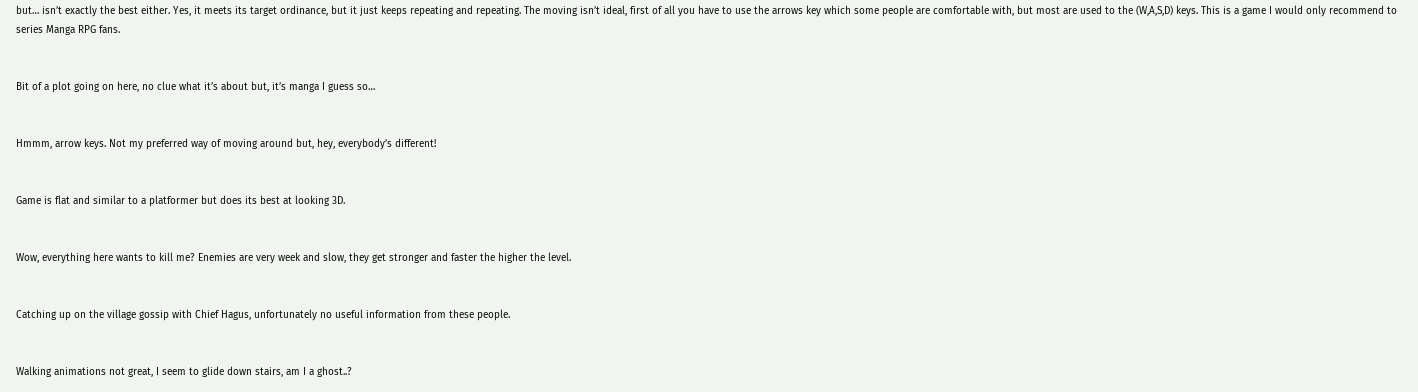but… isn’t exactly the best either. Yes, it meets its target ordinance, but it just keeps repeating and repeating. The moving isn’t ideal, first of all you have to use the arrows key which some people are comfortable with, but most are used to the (W,A,S,D) keys. This is a game I would only recommend to series Manga RPG fans.


Bit of a plot going on here, no clue what it’s about but, it’s manga I guess so…


Hmmm, arrow keys. Not my preferred way of moving around but, hey, everybody’s different!


Game is flat and similar to a platformer but does its best at looking 3D.


Wow, everything here wants to kill me? Enemies are very week and slow, they get stronger and faster the higher the level.


Catching up on the village gossip with Chief Hagus, unfortunately no useful information from these people.


Walking animations not great, I seem to glide down stairs, am I a ghost..?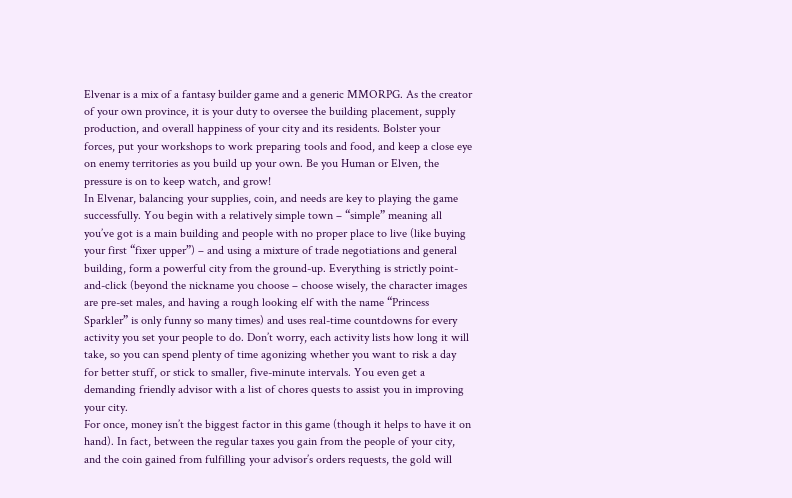Elvenar is a mix of a fantasy builder game and a generic MMORPG. As the creator of your own province, it is your duty to oversee the building placement, supply production, and overall happiness of your city and its residents. Bolster your forces, put your workshops to work preparing tools and food, and keep a close eye on enemy territories as you build up your own. Be you Human or Elven, the pressure is on to keep watch, and grow!
In Elvenar, balancing your supplies, coin, and needs are key to playing the game successfully. You begin with a relatively simple town – “simple” meaning all you’ve got is a main building and people with no proper place to live (like buying your first “fixer upper”) – and using a mixture of trade negotiations and general building, form a powerful city from the ground-up. Everything is strictly point-and-click (beyond the nickname you choose – choose wisely, the character images are pre-set males, and having a rough looking elf with the name “Princess Sparkler” is only funny so many times) and uses real-time countdowns for every activity you set your people to do. Don’t worry, each activity lists how long it will take, so you can spend plenty of time agonizing whether you want to risk a day for better stuff, or stick to smaller, five-minute intervals. You even get a demanding friendly advisor with a list of chores quests to assist you in improving your city.
For once, money isn’t the biggest factor in this game (though it helps to have it on hand). In fact, between the regular taxes you gain from the people of your city, and the coin gained from fulfilling your advisor’s orders requests, the gold will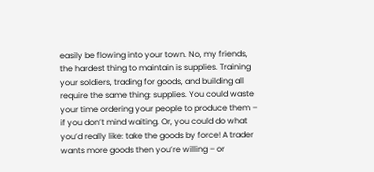easily be flowing into your town. No, my friends, the hardest thing to maintain is supplies. Training your soldiers, trading for goods, and building all require the same thing: supplies. You could waste your time ordering your people to produce them – if you don’t mind waiting. Or, you could do what you’d really like: take the goods by force! A trader wants more goods then you’re willing – or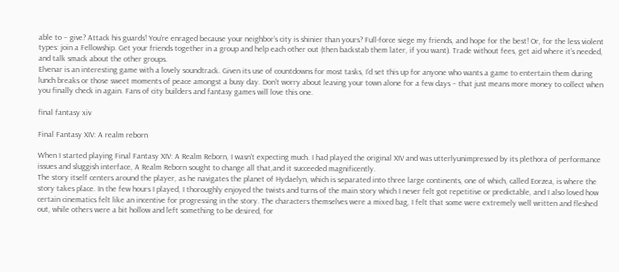able to – give? Attack his guards! You’re enraged because your neighbor’s city is shinier than yours? Full-force siege my friends, and hope for the best! Or, for the less violent types: join a Fellowship. Get your friends together in a group and help each other out (then backstab them later, if you want). Trade without fees, get aid where it’s needed, and talk smack about the other groups.
Elvenar is an interesting game with a lovely soundtrack. Given its use of countdowns for most tasks, I’d set this up for anyone who wants a game to entertain them during lunch breaks or those sweet moments of peace amongst a busy day. Don’t worry about leaving your town alone for a few days – that just means more money to collect when you finally check in again. Fans of city builders and fantasy games will love this one.

final fantasy xiv

Final Fantasy XIV: A realm reborn

When I started playing Final Fantasy XIV: A Realm Reborn, I wasn’t expecting much. I had played the original XIV and was utterlyunimpressed by its plethora of performance issues and sluggish interface, A Realm Reborn sought to change all that,and it succeeded magnificently.
The story itself centers around the player, as he navigates the planet of Hydaelyn, which is separated into three large continents, one of which, called Eorzea, is where the story takes place. In the few hours I played, I thoroughly enjoyed the twists and turns of the main story which I never felt got repetitive or predictable, and I also loved how certain cinematics felt like an incentive for progressing in the story. The characters themselves were a mixed bag, I felt that some were extremely well written and fleshed out, while others were a bit hollow and left something to be desired, for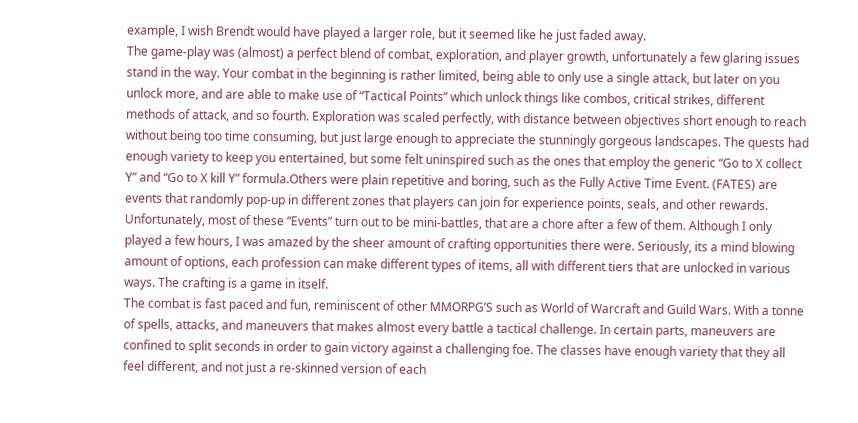example, I wish Brendt would have played a larger role, but it seemed like he just faded away.
The game-play was (almost) a perfect blend of combat, exploration, and player growth, unfortunately a few glaring issues stand in the way. Your combat in the beginning is rather limited, being able to only use a single attack, but later on you unlock more, and are able to make use of “Tactical Points” which unlock things like combos, critical strikes, different methods of attack, and so fourth. Exploration was scaled perfectly, with distance between objectives short enough to reach without being too time consuming, but just large enough to appreciate the stunningly gorgeous landscapes. The quests had enough variety to keep you entertained, but some felt uninspired such as the ones that employ the generic “Go to X collect Y” and “Go to X kill Y” formula.Others were plain repetitive and boring, such as the Fully Active Time Event. (FATES) are events that randomly pop-up in different zones that players can join for experience points, seals, and other rewards. Unfortunately, most of these “Events” turn out to be mini-battles, that are a chore after a few of them. Although I only played a few hours, I was amazed by the sheer amount of crafting opportunities there were. Seriously, its a mind blowing amount of options, each profession can make different types of items, all with different tiers that are unlocked in various ways. The crafting is a game in itself.
The combat is fast paced and fun, reminiscent of other MMORPG’S such as World of Warcraft and Guild Wars. With a tonne of spells, attacks, and maneuvers that makes almost every battle a tactical challenge. In certain parts, maneuvers are confined to split seconds in order to gain victory against a challenging foe. The classes have enough variety that they all feel different, and not just a re-skinned version of each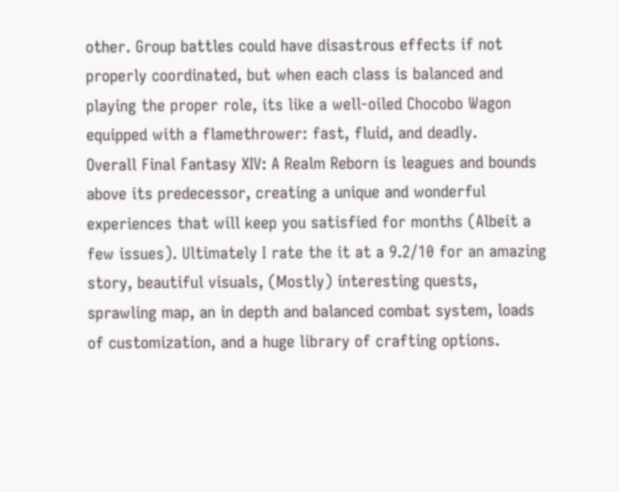other. Group battles could have disastrous effects if not properly coordinated, but when each class is balanced and playing the proper role, its like a well-oiled Chocobo Wagon equipped with a flamethrower: fast, fluid, and deadly.
Overall Final Fantasy XIV: A Realm Reborn is leagues and bounds above its predecessor, creating a unique and wonderful experiences that will keep you satisfied for months (Albeit a few issues). Ultimately I rate the it at a 9.2/10 for an amazing story, beautiful visuals, (Mostly) interesting quests, sprawling map, an in depth and balanced combat system, loads of customization, and a huge library of crafting options.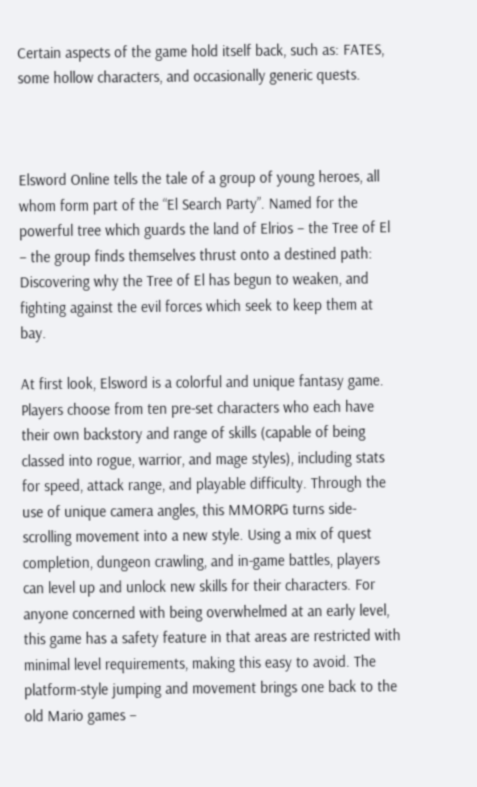Certain aspects of the game hold itself back, such as: FATES, some hollow characters, and occasionally generic quests.



Elsword Online tells the tale of a group of young heroes, all whom form part of the “El Search Party”. Named for the powerful tree which guards the land of Elrios – the Tree of El – the group finds themselves thrust onto a destined path: Discovering why the Tree of El has begun to weaken, and fighting against the evil forces which seek to keep them at bay.

At first look, Elsword is a colorful and unique fantasy game. Players choose from ten pre-set characters who each have their own backstory and range of skills (capable of being classed into rogue, warrior, and mage styles), including stats for speed, attack range, and playable difficulty. Through the use of unique camera angles, this MMORPG turns side-scrolling movement into a new style. Using a mix of quest completion, dungeon crawling, and in-game battles, players can level up and unlock new skills for their characters. For anyone concerned with being overwhelmed at an early level, this game has a safety feature in that areas are restricted with minimal level requirements, making this easy to avoid. The platform-style jumping and movement brings one back to the old Mario games –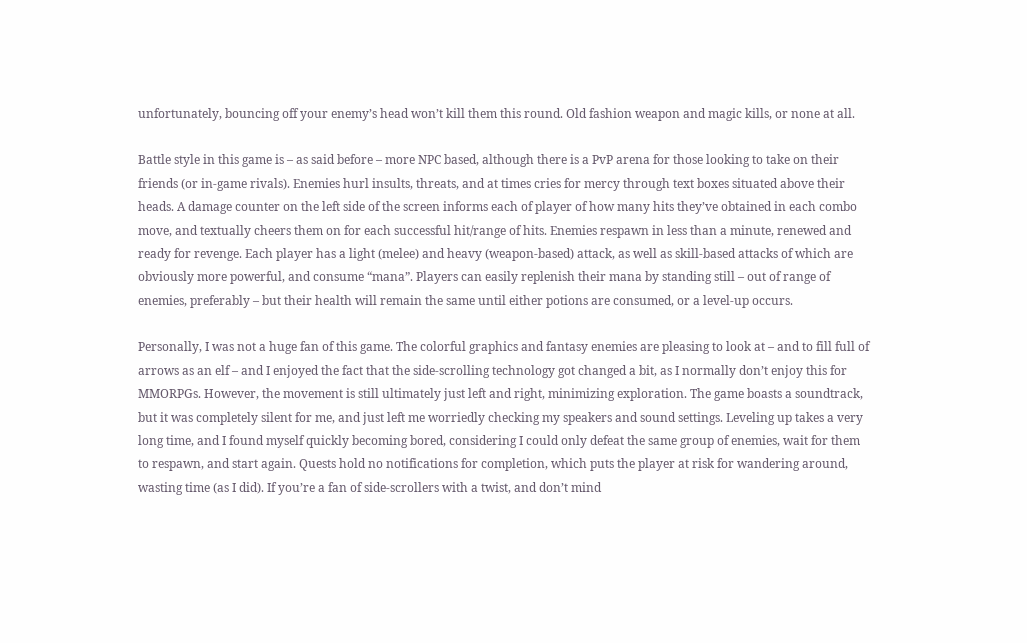unfortunately, bouncing off your enemy’s head won’t kill them this round. Old fashion weapon and magic kills, or none at all.

Battle style in this game is – as said before – more NPC based, although there is a PvP arena for those looking to take on their friends (or in-game rivals). Enemies hurl insults, threats, and at times cries for mercy through text boxes situated above their heads. A damage counter on the left side of the screen informs each of player of how many hits they’ve obtained in each combo move, and textually cheers them on for each successful hit/range of hits. Enemies respawn in less than a minute, renewed and ready for revenge. Each player has a light (melee) and heavy (weapon-based) attack, as well as skill-based attacks of which are obviously more powerful, and consume “mana”. Players can easily replenish their mana by standing still – out of range of enemies, preferably – but their health will remain the same until either potions are consumed, or a level-up occurs.

Personally, I was not a huge fan of this game. The colorful graphics and fantasy enemies are pleasing to look at – and to fill full of arrows as an elf – and I enjoyed the fact that the side-scrolling technology got changed a bit, as I normally don’t enjoy this for MMORPGs. However, the movement is still ultimately just left and right, minimizing exploration. The game boasts a soundtrack, but it was completely silent for me, and just left me worriedly checking my speakers and sound settings. Leveling up takes a very long time, and I found myself quickly becoming bored, considering I could only defeat the same group of enemies, wait for them to respawn, and start again. Quests hold no notifications for completion, which puts the player at risk for wandering around, wasting time (as I did). If you’re a fan of side-scrollers with a twist, and don’t mind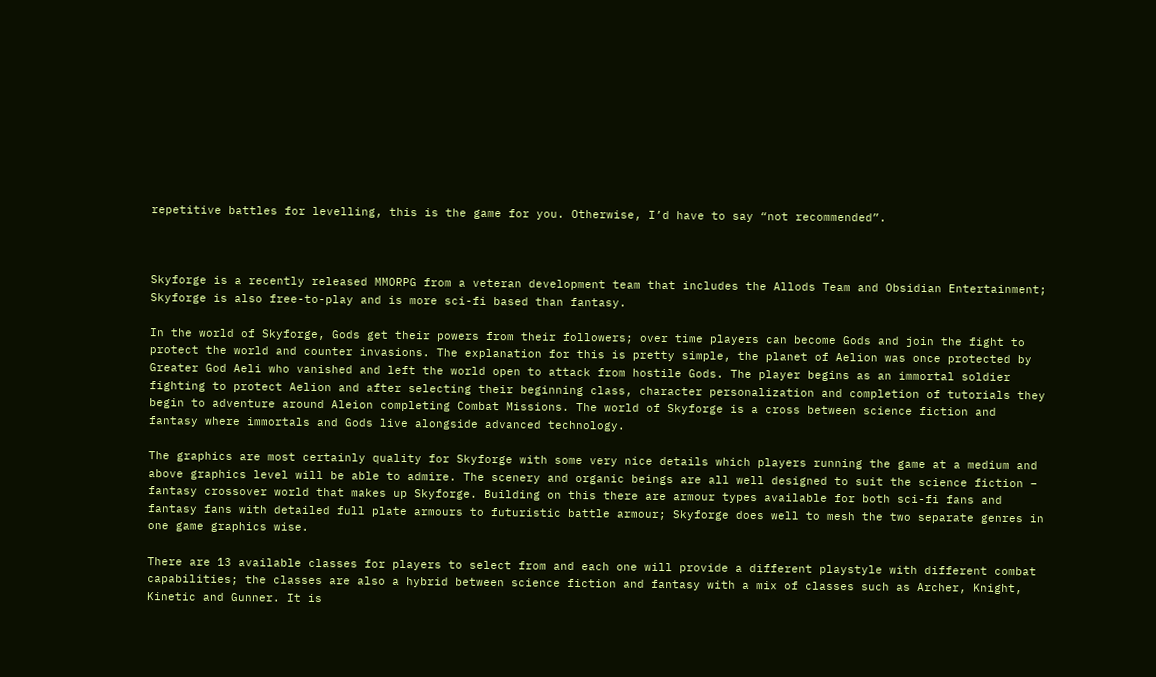repetitive battles for levelling, this is the game for you. Otherwise, I’d have to say “not recommended”.



Skyforge is a recently released MMORPG from a veteran development team that includes the Allods Team and Obsidian Entertainment; Skyforge is also free-to-play and is more sci-fi based than fantasy.

In the world of Skyforge, Gods get their powers from their followers; over time players can become Gods and join the fight to protect the world and counter invasions. The explanation for this is pretty simple, the planet of Aelion was once protected by Greater God Aeli who vanished and left the world open to attack from hostile Gods. The player begins as an immortal soldier fighting to protect Aelion and after selecting their beginning class, character personalization and completion of tutorials they begin to adventure around Aleion completing Combat Missions. The world of Skyforge is a cross between science fiction and fantasy where immortals and Gods live alongside advanced technology.

The graphics are most certainly quality for Skyforge with some very nice details which players running the game at a medium and above graphics level will be able to admire. The scenery and organic beings are all well designed to suit the science fiction – fantasy crossover world that makes up Skyforge. Building on this there are armour types available for both sci-fi fans and fantasy fans with detailed full plate armours to futuristic battle armour; Skyforge does well to mesh the two separate genres in one game graphics wise.

There are 13 available classes for players to select from and each one will provide a different playstyle with different combat capabilities; the classes are also a hybrid between science fiction and fantasy with a mix of classes such as Archer, Knight, Kinetic and Gunner. It is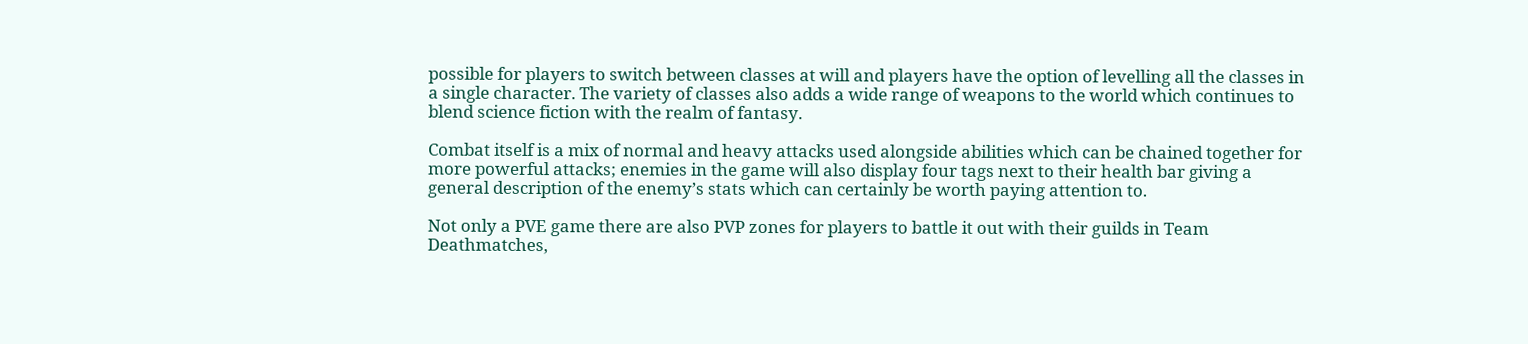possible for players to switch between classes at will and players have the option of levelling all the classes in a single character. The variety of classes also adds a wide range of weapons to the world which continues to blend science fiction with the realm of fantasy.

Combat itself is a mix of normal and heavy attacks used alongside abilities which can be chained together for more powerful attacks; enemies in the game will also display four tags next to their health bar giving a general description of the enemy’s stats which can certainly be worth paying attention to.

Not only a PVE game there are also PVP zones for players to battle it out with their guilds in Team Deathmatches,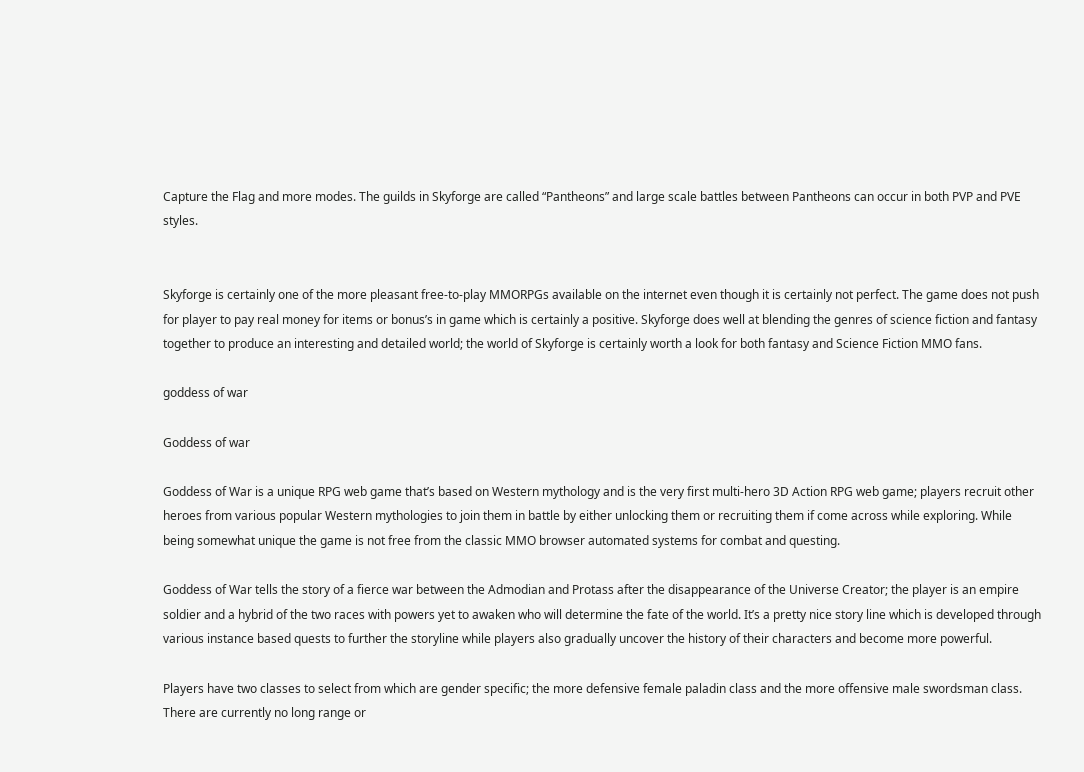Capture the Flag and more modes. The guilds in Skyforge are called “Pantheons” and large scale battles between Pantheons can occur in both PVP and PVE styles.


Skyforge is certainly one of the more pleasant free-to-play MMORPGs available on the internet even though it is certainly not perfect. The game does not push for player to pay real money for items or bonus’s in game which is certainly a positive. Skyforge does well at blending the genres of science fiction and fantasy together to produce an interesting and detailed world; the world of Skyforge is certainly worth a look for both fantasy and Science Fiction MMO fans.

goddess of war

Goddess of war

Goddess of War is a unique RPG web game that’s based on Western mythology and is the very first multi-hero 3D Action RPG web game; players recruit other heroes from various popular Western mythologies to join them in battle by either unlocking them or recruiting them if come across while exploring. While being somewhat unique the game is not free from the classic MMO browser automated systems for combat and questing.

Goddess of War tells the story of a fierce war between the Admodian and Protass after the disappearance of the Universe Creator; the player is an empire soldier and a hybrid of the two races with powers yet to awaken who will determine the fate of the world. It’s a pretty nice story line which is developed through various instance based quests to further the storyline while players also gradually uncover the history of their characters and become more powerful.

Players have two classes to select from which are gender specific; the more defensive female paladin class and the more offensive male swordsman class. There are currently no long range or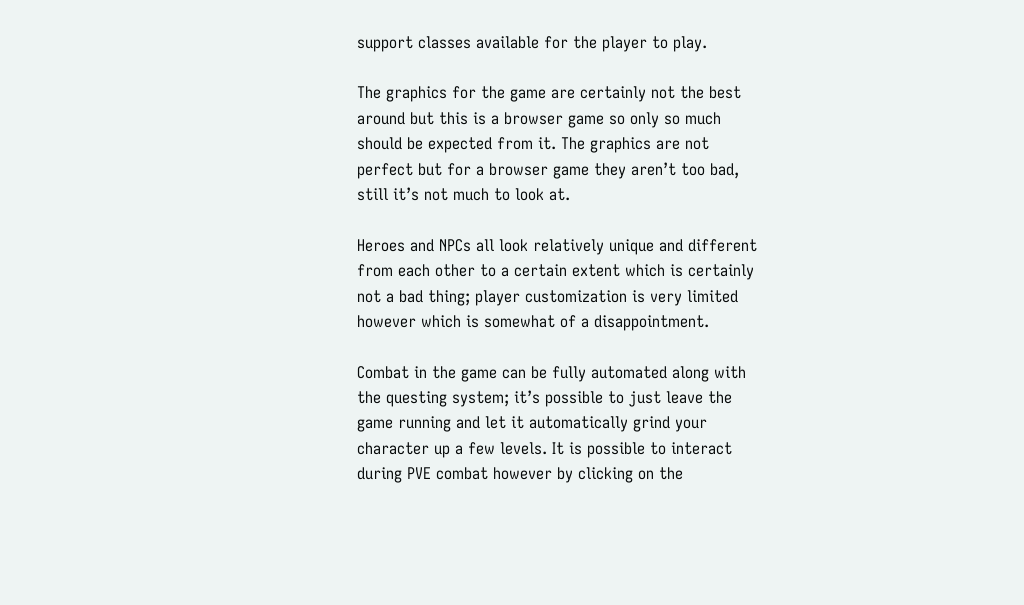support classes available for the player to play.

The graphics for the game are certainly not the best around but this is a browser game so only so much should be expected from it. The graphics are not perfect but for a browser game they aren’t too bad, still it’s not much to look at.

Heroes and NPCs all look relatively unique and different from each other to a certain extent which is certainly not a bad thing; player customization is very limited however which is somewhat of a disappointment.

Combat in the game can be fully automated along with the questing system; it’s possible to just leave the game running and let it automatically grind your character up a few levels. It is possible to interact during PVE combat however by clicking on the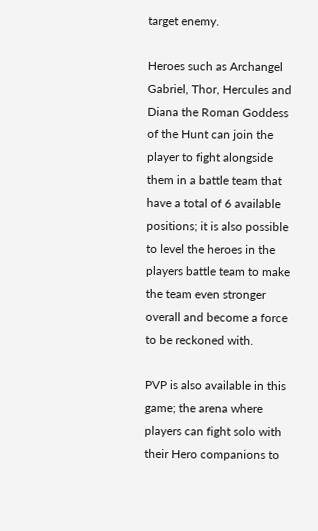target enemy.

Heroes such as Archangel Gabriel, Thor, Hercules and Diana the Roman Goddess of the Hunt can join the player to fight alongside them in a battle team that have a total of 6 available positions; it is also possible to level the heroes in the players battle team to make the team even stronger overall and become a force to be reckoned with.

PVP is also available in this game; the arena where players can fight solo with their Hero companions to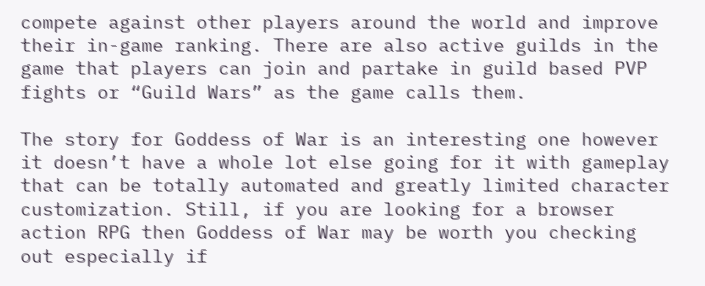compete against other players around the world and improve their in-game ranking. There are also active guilds in the game that players can join and partake in guild based PVP fights or “Guild Wars” as the game calls them.

The story for Goddess of War is an interesting one however it doesn’t have a whole lot else going for it with gameplay that can be totally automated and greatly limited character customization. Still, if you are looking for a browser action RPG then Goddess of War may be worth you checking out especially if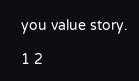you value story.

1 2